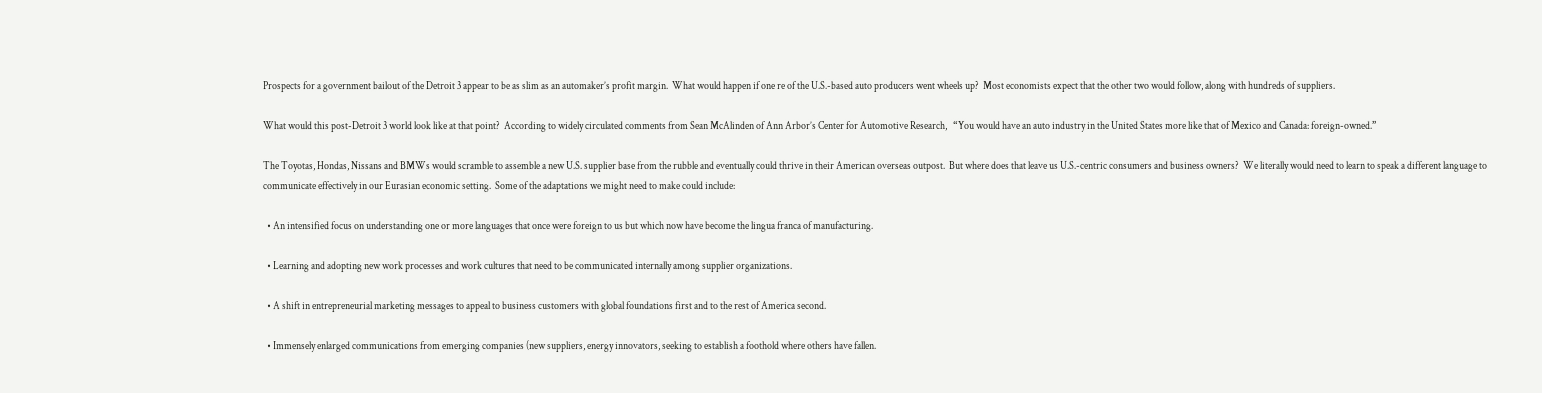Prospects for a government bailout of the Detroit 3 appear to be as slim as an automaker’s profit margin.  What would happen if one re of the U.S.-based auto producers went wheels up?  Most economists expect that the other two would follow, along with hundreds of suppliers.

What would this post-Detroit 3 world look like at that point?  According to widely circulated comments from Sean McAlinden of Ann Arbor’s Center for Automotive Research,   “You would have an auto industry in the United States more like that of Mexico and Canada: foreign-owned.”

The Toyotas, Hondas, Nissans and BMWs would scramble to assemble a new U.S. supplier base from the rubble and eventually could thrive in their American overseas outpost.  But where does that leave us U.S.-centric consumers and business owners?  We literally would need to learn to speak a different language to communicate effectively in our Eurasian economic setting.  Some of the adaptations we might need to make could include:

  • An intensified focus on understanding one or more languages that once were foreign to us but which now have become the lingua franca of manufacturing.

  • Learning and adopting new work processes and work cultures that need to be communicated internally among supplier organizations.

  • A shift in entrepreneurial marketing messages to appeal to business customers with global foundations first and to the rest of America second.

  • Immensely enlarged communications from emerging companies (new suppliers, energy innovators, seeking to establish a foothold where others have fallen.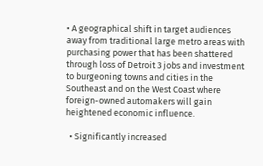• A geographical shift in target audiences away from traditional large metro areas with purchasing power that has been shattered through loss of Detroit 3 jobs and investment to burgeoning towns and cities in the Southeast and on the West Coast where foreign-owned automakers will gain heightened economic influence.

  • Significantly increased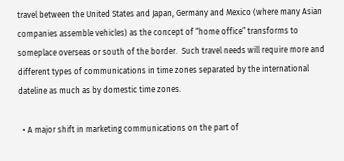travel between the United States and Japan, Germany and Mexico (where many Asian companies assemble vehicles) as the concept of “home office” transforms to someplace overseas or south of the border.  Such travel needs will require more and different types of communications in time zones separated by the international dateline as much as by domestic time zones.

  • A major shift in marketing communications on the part of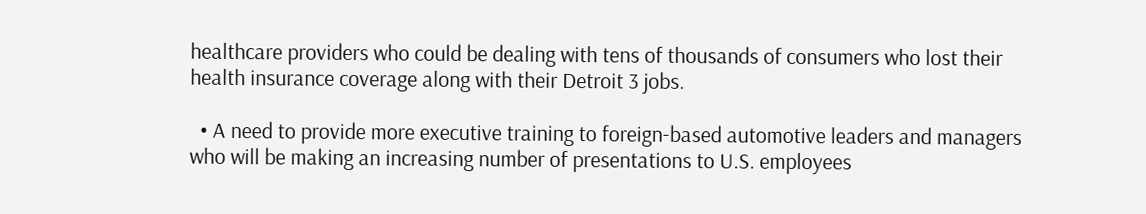healthcare providers who could be dealing with tens of thousands of consumers who lost their health insurance coverage along with their Detroit 3 jobs.

  • A need to provide more executive training to foreign-based automotive leaders and managers who will be making an increasing number of presentations to U.S. employees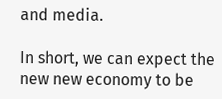and media.

In short, we can expect the new new economy to be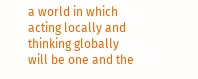a world in which acting locally and thinking globally will be one and the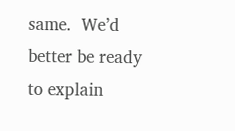same.  We’d better be ready to explain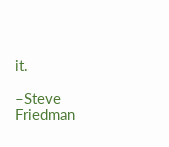it.

–Steve Friedman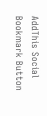AddThis Social Bookmark Button